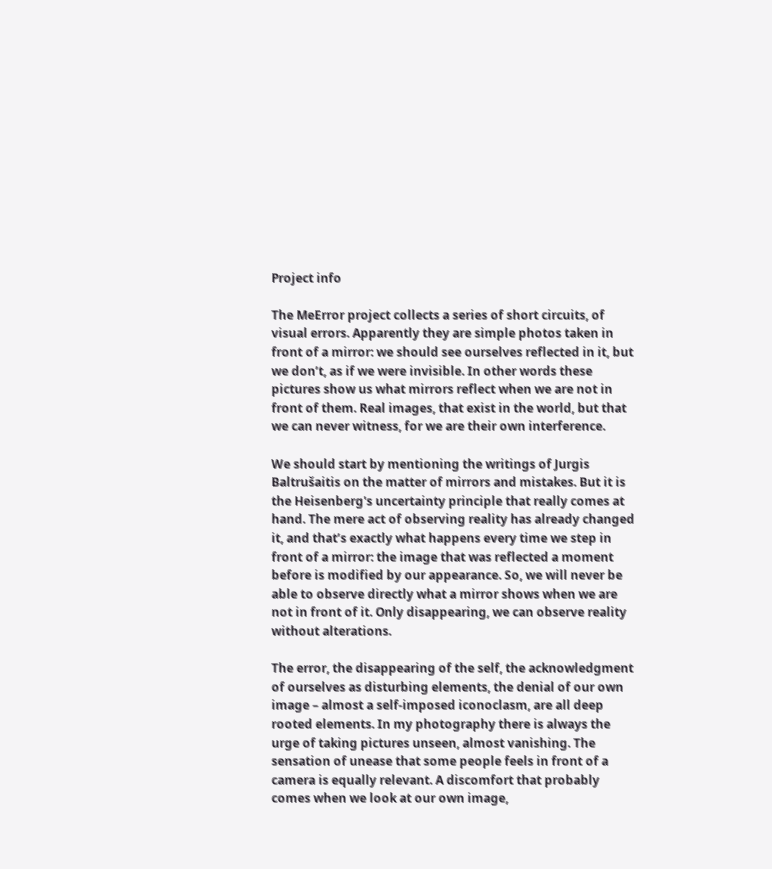Project info

The MeError project collects a series of short circuits, of visual errors. Apparently they are simple photos taken in front of a mirror: we should see ourselves reflected in it, but we don’t, as if we were invisible. In other words these pictures show us what mirrors reflect when we are not in front of them. Real images, that exist in the world, but that we can never witness, for we are their own interference.

We should start by mentioning the writings of Jurgis Baltrušaitis on the matter of mirrors and mistakes. But it is the Heisenberg's uncertainty principle that really comes at hand. The mere act of observing reality has already changed it, and that’s exactly what happens every time we step in front of a mirror: the image that was reflected a moment before is modified by our appearance. So, we will never be able to observe directly what a mirror shows when we are not in front of it. Only disappearing, we can observe reality without alterations.

The error, the disappearing of the self, the acknowledgment of ourselves as disturbing elements, the denial of our own image – almost a self-imposed iconoclasm, are all deep rooted elements. In my photography there is always the urge of taking pictures unseen, almost vanishing. The sensation of unease that some people feels in front of a camera is equally relevant. A discomfort that probably comes when we look at our own image,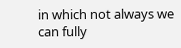in which not always we can fully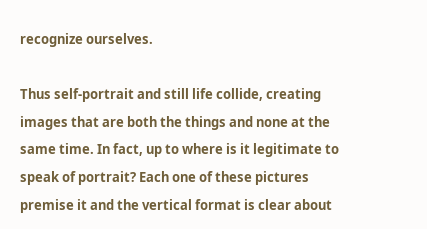recognize ourselves.

Thus self-portrait and still life collide, creating images that are both the things and none at the same time. In fact, up to where is it legitimate to speak of portrait? Each one of these pictures premise it and the vertical format is clear about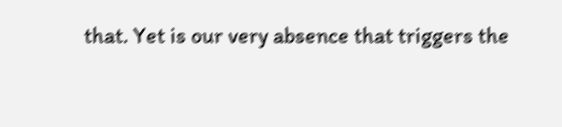that. Yet is our very absence that triggers the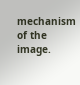mechanism of the image.